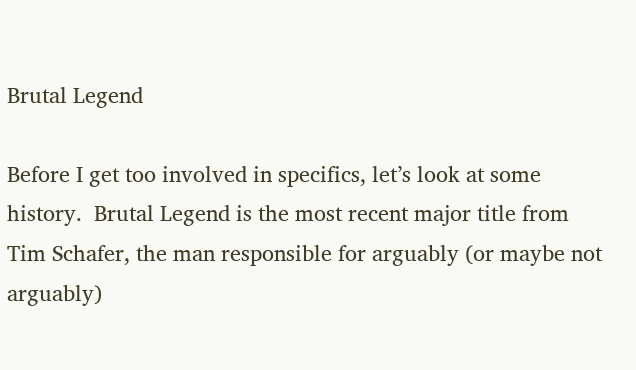Brutal Legend

Before I get too involved in specifics, let’s look at some history.  Brutal Legend is the most recent major title from Tim Schafer, the man responsible for arguably (or maybe not arguably)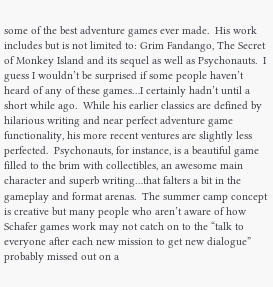some of the best adventure games ever made.  His work includes but is not limited to: Grim Fandango, The Secret of Monkey Island and its sequel as well as Psychonauts.  I guess I wouldn’t be surprised if some people haven’t heard of any of these games…I certainly hadn’t until a short while ago.  While his earlier classics are defined by hilarious writing and near perfect adventure game functionality, his more recent ventures are slightly less perfected.  Psychonauts, for instance, is a beautiful game filled to the brim with collectibles, an awesome main character and superb writing…that falters a bit in the gameplay and format arenas.  The summer camp concept is creative but many people who aren’t aware of how Schafer games work may not catch on to the “talk to everyone after each new mission to get new dialogue” probably missed out on a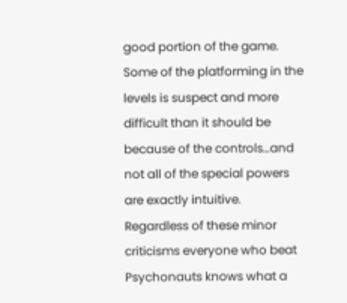good portion of the game.  Some of the platforming in the levels is suspect and more difficult than it should be because of the controls…and not all of the special powers are exactly intuitive.  Regardless of these minor criticisms everyone who beat Psychonauts knows what a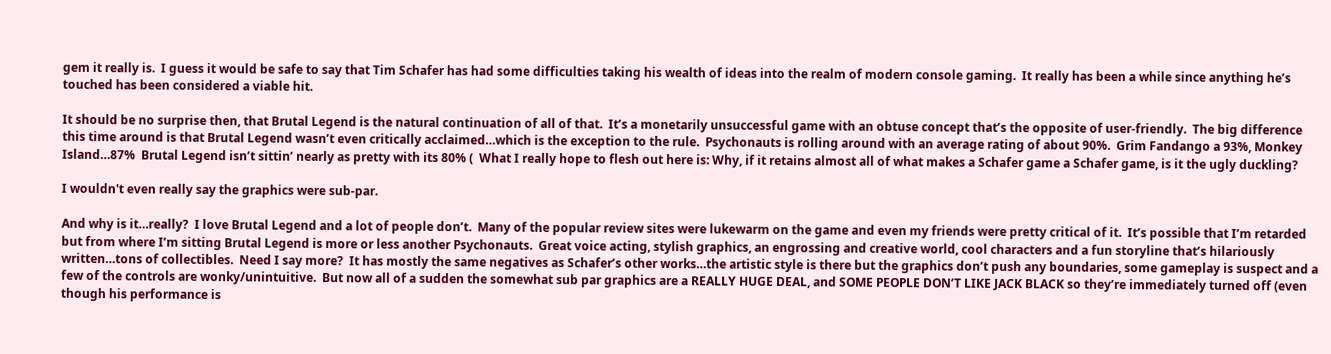gem it really is.  I guess it would be safe to say that Tim Schafer has had some difficulties taking his wealth of ideas into the realm of modern console gaming.  It really has been a while since anything he’s touched has been considered a viable hit.

It should be no surprise then, that Brutal Legend is the natural continuation of all of that.  It’s a monetarily unsuccessful game with an obtuse concept that’s the opposite of user-friendly.  The big difference this time around is that Brutal Legend wasn’t even critically acclaimed…which is the exception to the rule.  Psychonauts is rolling around with an average rating of about 90%.  Grim Fandango a 93%, Monkey Island…87%  Brutal Legend isn’t sittin’ nearly as pretty with its 80% (  What I really hope to flesh out here is: Why, if it retains almost all of what makes a Schafer game a Schafer game, is it the ugly duckling?

I wouldn't even really say the graphics were sub-par.

And why is it…really?  I love Brutal Legend and a lot of people don’t.  Many of the popular review sites were lukewarm on the game and even my friends were pretty critical of it.  It’s possible that I’m retarded but from where I’m sitting Brutal Legend is more or less another Psychonauts.  Great voice acting, stylish graphics, an engrossing and creative world, cool characters and a fun storyline that’s hilariously written…tons of collectibles.  Need I say more?  It has mostly the same negatives as Schafer’s other works…the artistic style is there but the graphics don’t push any boundaries, some gameplay is suspect and a few of the controls are wonky/unintuitive.  But now all of a sudden the somewhat sub par graphics are a REALLY HUGE DEAL, and SOME PEOPLE DON’T LIKE JACK BLACK so they’re immediately turned off (even though his performance is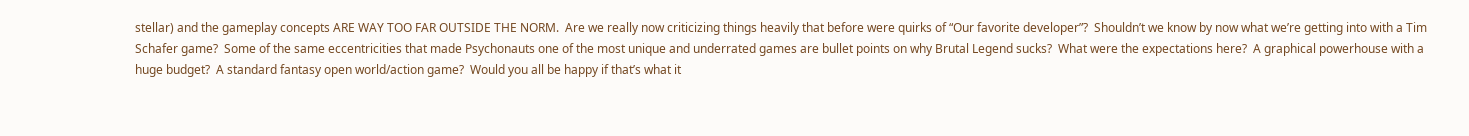stellar) and the gameplay concepts ARE WAY TOO FAR OUTSIDE THE NORM.  Are we really now criticizing things heavily that before were quirks of “Our favorite developer”?  Shouldn’t we know by now what we’re getting into with a Tim Schafer game?  Some of the same eccentricities that made Psychonauts one of the most unique and underrated games are bullet points on why Brutal Legend sucks?  What were the expectations here?  A graphical powerhouse with a huge budget?  A standard fantasy open world/action game?  Would you all be happy if that’s what it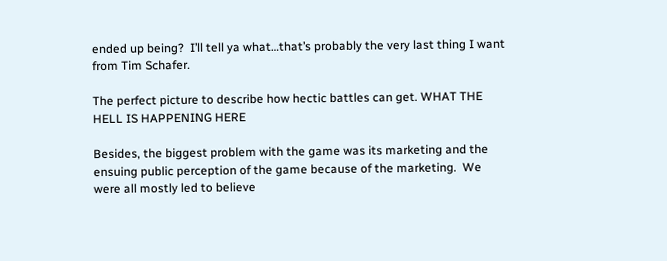ended up being?  I’ll tell ya what…that’s probably the very last thing I want from Tim Schafer.

The perfect picture to describe how hectic battles can get. WHAT THE HELL IS HAPPENING HERE

Besides, the biggest problem with the game was its marketing and the ensuing public perception of the game because of the marketing.  We were all mostly led to believe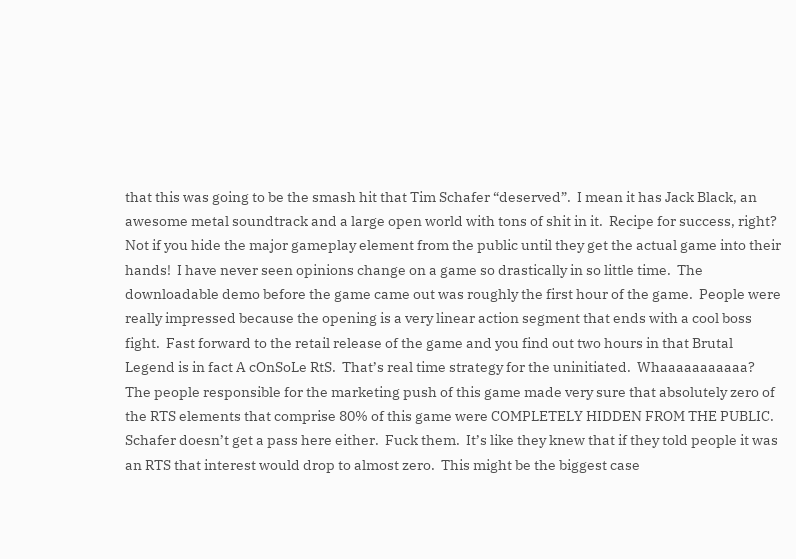that this was going to be the smash hit that Tim Schafer “deserved”.  I mean it has Jack Black, an awesome metal soundtrack and a large open world with tons of shit in it.  Recipe for success, right?  Not if you hide the major gameplay element from the public until they get the actual game into their hands!  I have never seen opinions change on a game so drastically in so little time.  The downloadable demo before the game came out was roughly the first hour of the game.  People were really impressed because the opening is a very linear action segment that ends with a cool boss fight.  Fast forward to the retail release of the game and you find out two hours in that Brutal Legend is in fact A cOnSoLe RtS.  That’s real time strategy for the uninitiated.  Whaaaaaaaaaaa?  The people responsible for the marketing push of this game made very sure that absolutely zero of the RTS elements that comprise 80% of this game were COMPLETELY HIDDEN FROM THE PUBLIC.  Schafer doesn’t get a pass here either.  Fuck them.  It’s like they knew that if they told people it was an RTS that interest would drop to almost zero.  This might be the biggest case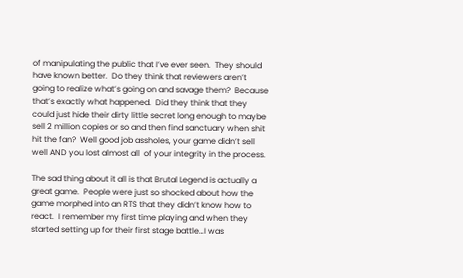of manipulating the public that I’ve ever seen.  They should have known better.  Do they think that reviewers aren’t going to realize what’s going on and savage them?  Because that’s exactly what happened.  Did they think that they could just hide their dirty little secret long enough to maybe sell 2 million copies or so and then find sanctuary when shit hit the fan?  Well good job assholes, your game didn’t sell well AND you lost almost all  of your integrity in the process.

The sad thing about it all is that Brutal Legend is actually a great game.  People were just so shocked about how the game morphed into an RTS that they didn’t know how to react.  I remember my first time playing and when they started setting up for their first stage battle…I was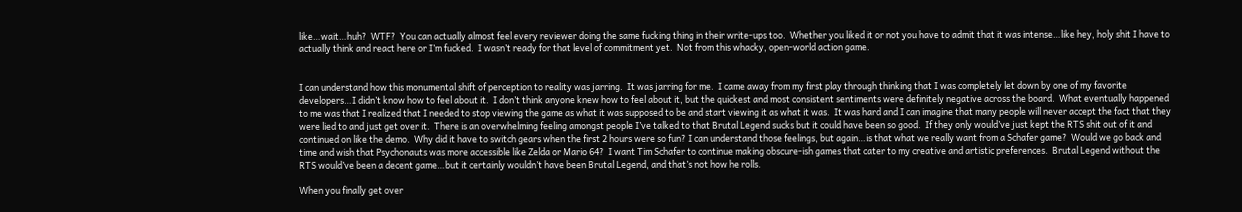like…wait…huh?  WTF?  You can actually almost feel every reviewer doing the same fucking thing in their write-ups too.  Whether you liked it or not you have to admit that it was intense…like hey, holy shit I have to actually think and react here or I’m fucked.  I wasn’t ready for that level of commitment yet.  Not from this whacky, open-world action game.


I can understand how this monumental shift of perception to reality was jarring.  It was jarring for me.  I came away from my first play through thinking that I was completely let down by one of my favorite developers…I didn’t know how to feel about it.  I don’t think anyone knew how to feel about it, but the quickest and most consistent sentiments were definitely negative across the board.  What eventually happened to me was that I realized that I needed to stop viewing the game as what it was supposed to be and start viewing it as what it was.  It was hard and I can imagine that many people will never accept the fact that they were lied to and just get over it.  There is an overwhelming feeling amongst people I’ve talked to that Brutal Legend sucks but it could have been so good.  If they only would’ve just kept the RTS shit out of it and continued on like the demo.  Why did it have to switch gears when the first 2 hours were so fun? I can understand those feelings, but again…is that what we really want from a Schafer game?  Would we go back and time and wish that Psychonauts was more accessible like Zelda or Mario 64?  I want Tim Schafer to continue making obscure-ish games that cater to my creative and artistic preferences.  Brutal Legend without the RTS would’ve been a decent game…but it certainly wouldn’t have been Brutal Legend, and that’s not how he rolls.

When you finally get over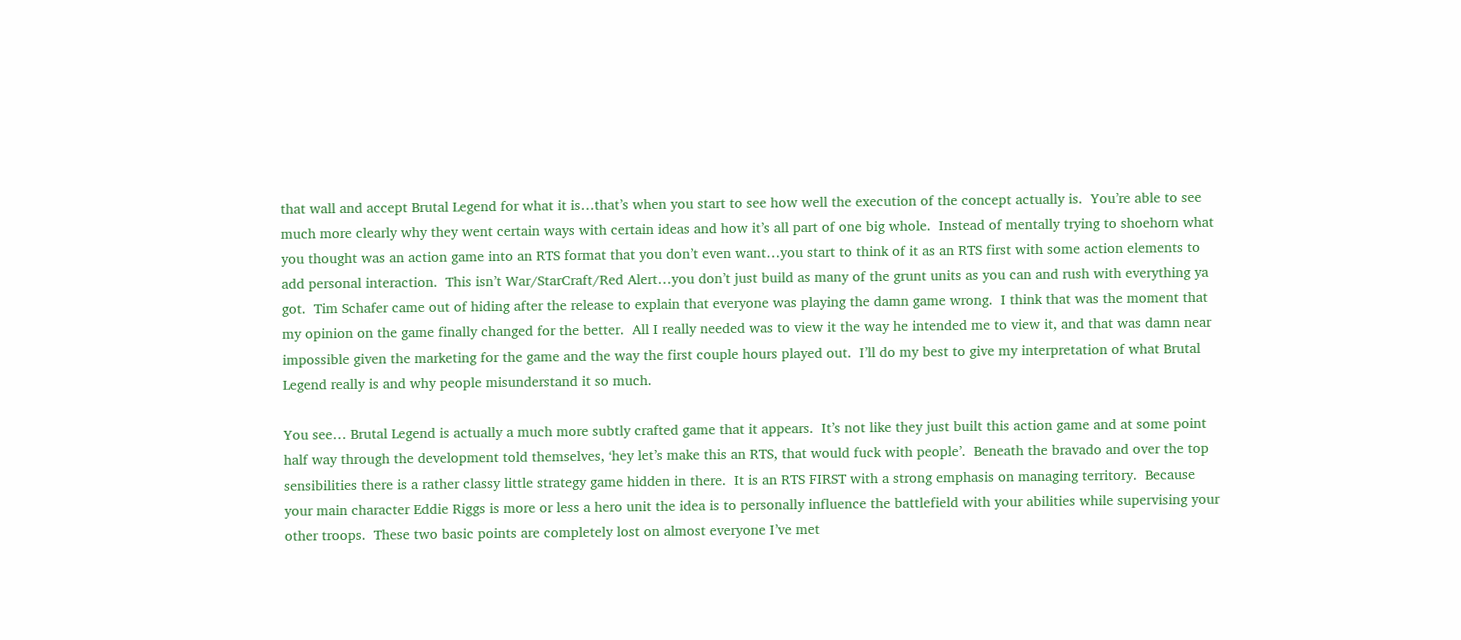that wall and accept Brutal Legend for what it is…that’s when you start to see how well the execution of the concept actually is.  You’re able to see much more clearly why they went certain ways with certain ideas and how it’s all part of one big whole.  Instead of mentally trying to shoehorn what you thought was an action game into an RTS format that you don’t even want…you start to think of it as an RTS first with some action elements to add personal interaction.  This isn’t War/StarCraft/Red Alert…you don’t just build as many of the grunt units as you can and rush with everything ya got.  Tim Schafer came out of hiding after the release to explain that everyone was playing the damn game wrong.  I think that was the moment that my opinion on the game finally changed for the better.  All I really needed was to view it the way he intended me to view it, and that was damn near impossible given the marketing for the game and the way the first couple hours played out.  I’ll do my best to give my interpretation of what Brutal Legend really is and why people misunderstand it so much.

You see… Brutal Legend is actually a much more subtly crafted game that it appears.  It’s not like they just built this action game and at some point half way through the development told themselves, ‘hey let’s make this an RTS, that would fuck with people’.  Beneath the bravado and over the top sensibilities there is a rather classy little strategy game hidden in there.  It is an RTS FIRST with a strong emphasis on managing territory.  Because your main character Eddie Riggs is more or less a hero unit the idea is to personally influence the battlefield with your abilities while supervising your other troops.  These two basic points are completely lost on almost everyone I’ve met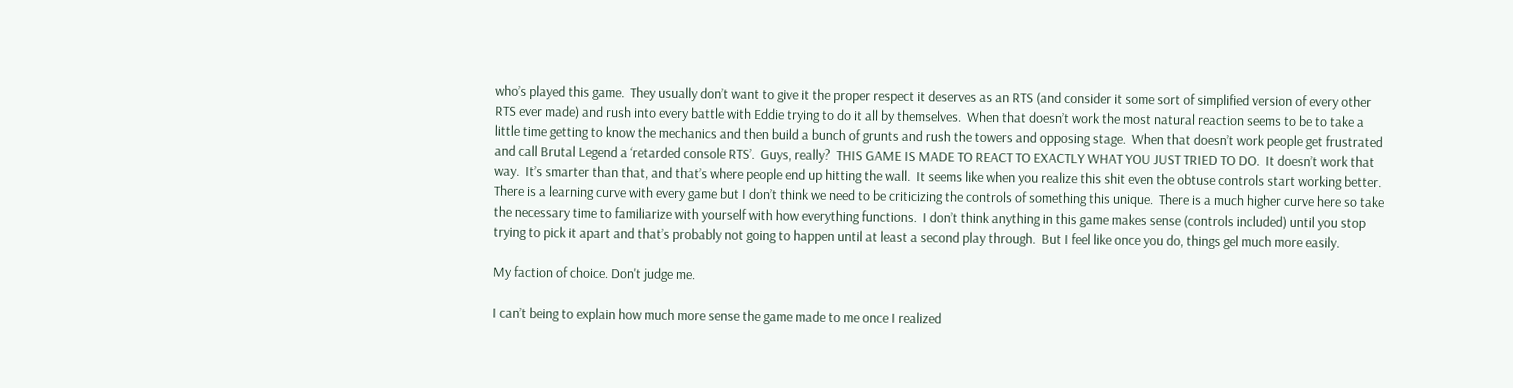who’s played this game.  They usually don’t want to give it the proper respect it deserves as an RTS (and consider it some sort of simplified version of every other RTS ever made) and rush into every battle with Eddie trying to do it all by themselves.  When that doesn’t work the most natural reaction seems to be to take a little time getting to know the mechanics and then build a bunch of grunts and rush the towers and opposing stage.  When that doesn’t work people get frustrated and call Brutal Legend a ‘retarded console RTS’.  Guys, really?  THIS GAME IS MADE TO REACT TO EXACTLY WHAT YOU JUST TRIED TO DO.  It doesn’t work that way.  It’s smarter than that, and that’s where people end up hitting the wall.  It seems like when you realize this shit even the obtuse controls start working better.  There is a learning curve with every game but I don’t think we need to be criticizing the controls of something this unique.  There is a much higher curve here so take the necessary time to familiarize with yourself with how everything functions.  I don’t think anything in this game makes sense (controls included) until you stop trying to pick it apart and that’s probably not going to happen until at least a second play through.  But I feel like once you do, things gel much more easily.

My faction of choice. Don't judge me.

I can’t being to explain how much more sense the game made to me once I realized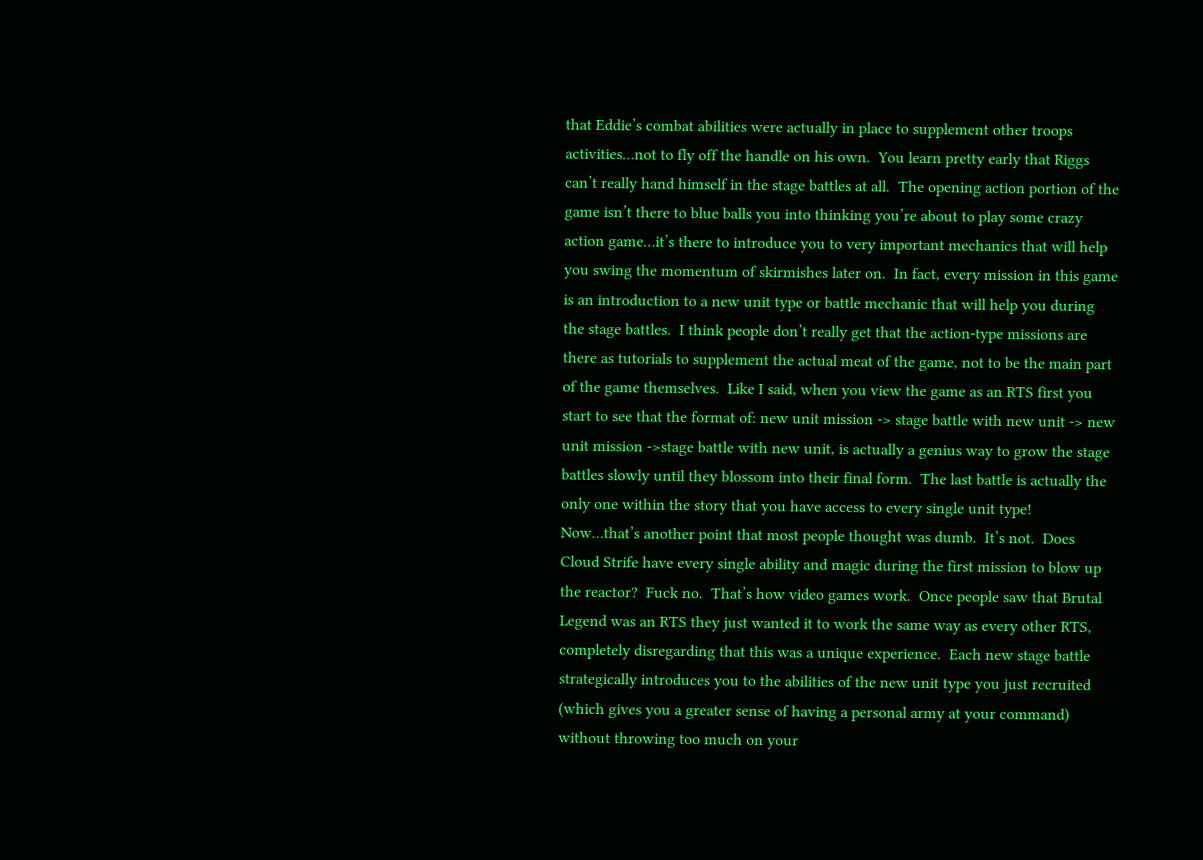that Eddie’s combat abilities were actually in place to supplement other troops activities…not to fly off the handle on his own.  You learn pretty early that Riggs can’t really hand himself in the stage battles at all.  The opening action portion of the game isn’t there to blue balls you into thinking you’re about to play some crazy action game…it’s there to introduce you to very important mechanics that will help you swing the momentum of skirmishes later on.  In fact, every mission in this game is an introduction to a new unit type or battle mechanic that will help you during the stage battles.  I think people don’t really get that the action-type missions are there as tutorials to supplement the actual meat of the game, not to be the main part of the game themselves.  Like I said, when you view the game as an RTS first you start to see that the format of: new unit mission -> stage battle with new unit -> new unit mission ->stage battle with new unit, is actually a genius way to grow the stage battles slowly until they blossom into their final form.  The last battle is actually the only one within the story that you have access to every single unit type!  Now…that’s another point that most people thought was dumb.  It’s not.  Does Cloud Strife have every single ability and magic during the first mission to blow up the reactor?  Fuck no.  That’s how video games work.  Once people saw that Brutal Legend was an RTS they just wanted it to work the same way as every other RTS, completely disregarding that this was a unique experience.  Each new stage battle strategically introduces you to the abilities of the new unit type you just recruited (which gives you a greater sense of having a personal army at your command) without throwing too much on your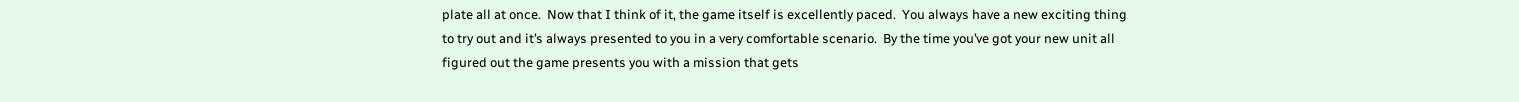plate all at once.  Now that I think of it, the game itself is excellently paced.  You always have a new exciting thing to try out and it’s always presented to you in a very comfortable scenario.  By the time you’ve got your new unit all figured out the game presents you with a mission that gets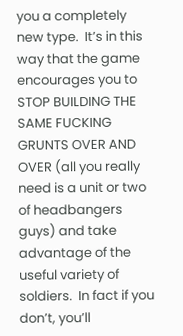you a completely new type.  It’s in this way that the game encourages you to STOP BUILDING THE SAME FUCKING GRUNTS OVER AND OVER (all you really need is a unit or two of headbangers guys) and take advantage of the useful variety of soldiers.  In fact if you don’t, you’ll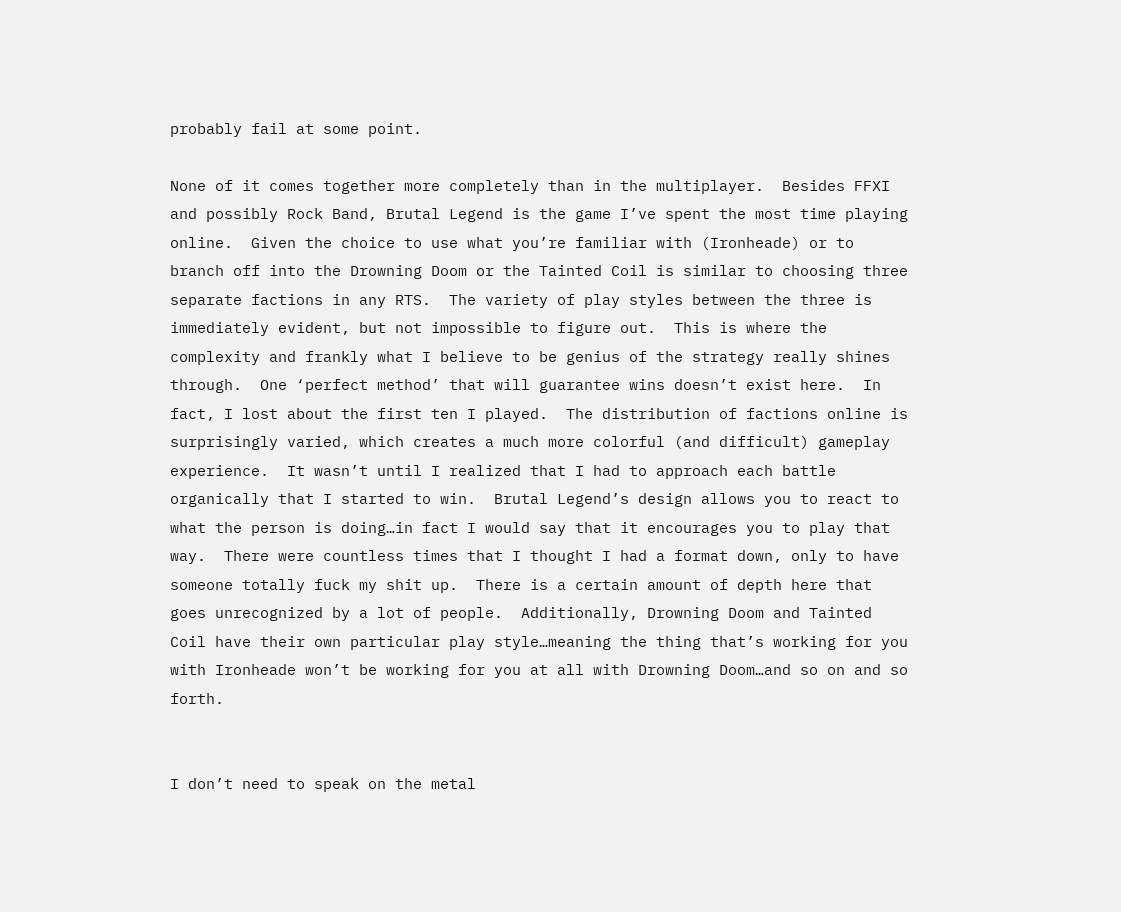probably fail at some point.

None of it comes together more completely than in the multiplayer.  Besides FFXI and possibly Rock Band, Brutal Legend is the game I’ve spent the most time playing online.  Given the choice to use what you’re familiar with (Ironheade) or to branch off into the Drowning Doom or the Tainted Coil is similar to choosing three separate factions in any RTS.  The variety of play styles between the three is immediately evident, but not impossible to figure out.  This is where the complexity and frankly what I believe to be genius of the strategy really shines through.  One ‘perfect method’ that will guarantee wins doesn’t exist here.  In fact, I lost about the first ten I played.  The distribution of factions online is surprisingly varied, which creates a much more colorful (and difficult) gameplay experience.  It wasn’t until I realized that I had to approach each battle organically that I started to win.  Brutal Legend’s design allows you to react to what the person is doing…in fact I would say that it encourages you to play that way.  There were countless times that I thought I had a format down, only to have someone totally fuck my shit up.  There is a certain amount of depth here that goes unrecognized by a lot of people.  Additionally, Drowning Doom and Tainted Coil have their own particular play style…meaning the thing that’s working for you with Ironheade won’t be working for you at all with Drowning Doom…and so on and so forth.


I don’t need to speak on the metal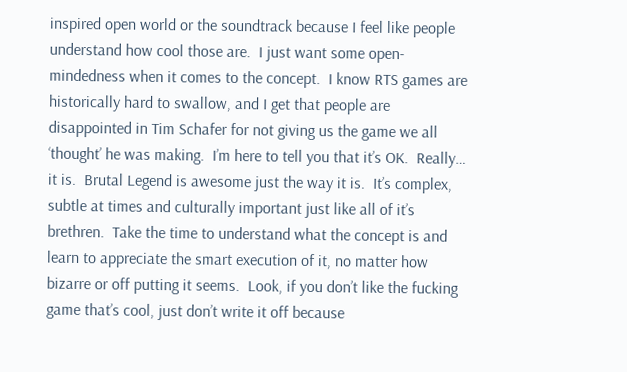inspired open world or the soundtrack because I feel like people understand how cool those are.  I just want some open-mindedness when it comes to the concept.  I know RTS games are historically hard to swallow, and I get that people are disappointed in Tim Schafer for not giving us the game we all ‘thought’ he was making.  I’m here to tell you that it’s OK.  Really… it is.  Brutal Legend is awesome just the way it is.  It’s complex, subtle at times and culturally important just like all of it’s brethren.  Take the time to understand what the concept is and learn to appreciate the smart execution of it, no matter how bizarre or off putting it seems.  Look, if you don’t like the fucking game that’s cool, just don’t write it off because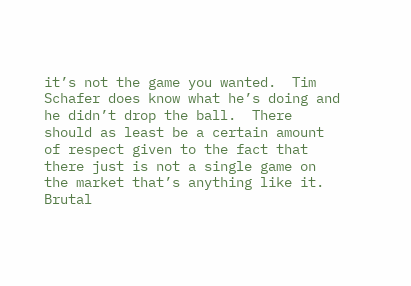it’s not the game you wanted.  Tim Schafer does know what he’s doing and he didn’t drop the ball.  There should as least be a certain amount of respect given to the fact that there just is not a single game on the market that’s anything like it.   Brutal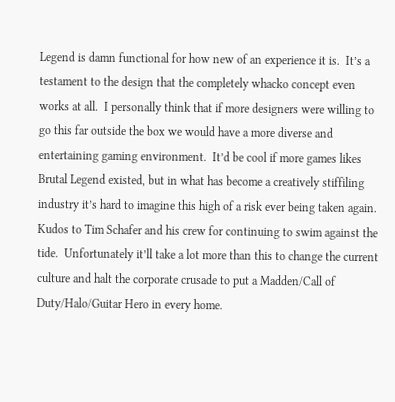Legend is damn functional for how new of an experience it is.  It’s a testament to the design that the completely whacko concept even works at all.  I personally think that if more designers were willing to go this far outside the box we would have a more diverse and entertaining gaming environment.  It’d be cool if more games likes Brutal Legend existed, but in what has become a creatively stiffiling industry it’s hard to imagine this high of a risk ever being taken again.  Kudos to Tim Schafer and his crew for continuing to swim against the tide.  Unfortunately it’ll take a lot more than this to change the current culture and halt the corporate crusade to put a Madden/Call of Duty/Halo/Guitar Hero in every home.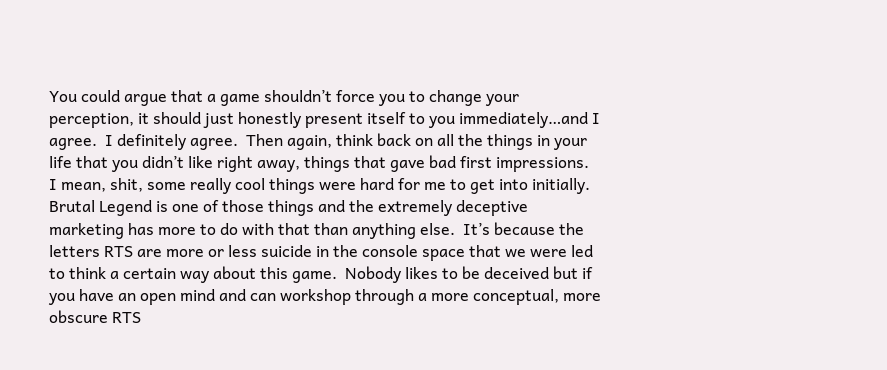You could argue that a game shouldn’t force you to change your perception, it should just honestly present itself to you immediately…and I agree.  I definitely agree.  Then again, think back on all the things in your life that you didn’t like right away, things that gave bad first impressions.  I mean, shit, some really cool things were hard for me to get into initially.  Brutal Legend is one of those things and the extremely deceptive marketing has more to do with that than anything else.  It’s because the letters RTS are more or less suicide in the console space that we were led to think a certain way about this game.  Nobody likes to be deceived but if you have an open mind and can workshop through a more conceptual, more obscure RTS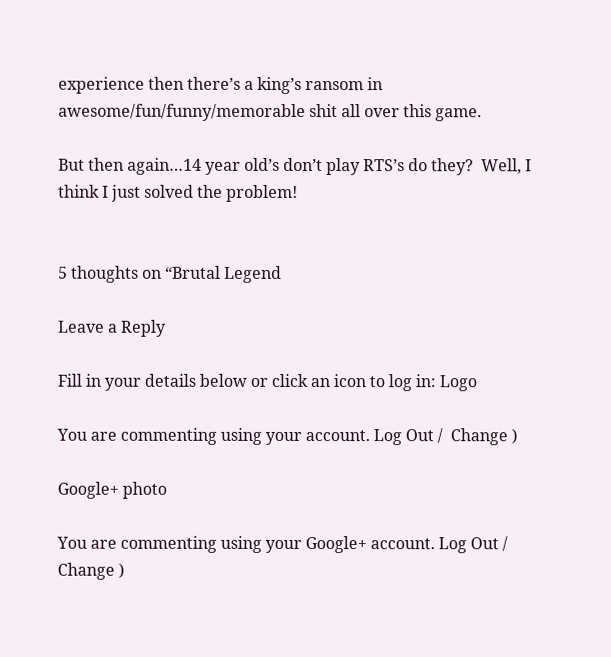experience then there’s a king’s ransom in awesome/fun/funny/memorable shit all over this game.

But then again…14 year old’s don’t play RTS’s do they?  Well, I think I just solved the problem!


5 thoughts on “Brutal Legend

Leave a Reply

Fill in your details below or click an icon to log in: Logo

You are commenting using your account. Log Out /  Change )

Google+ photo

You are commenting using your Google+ account. Log Out /  Change )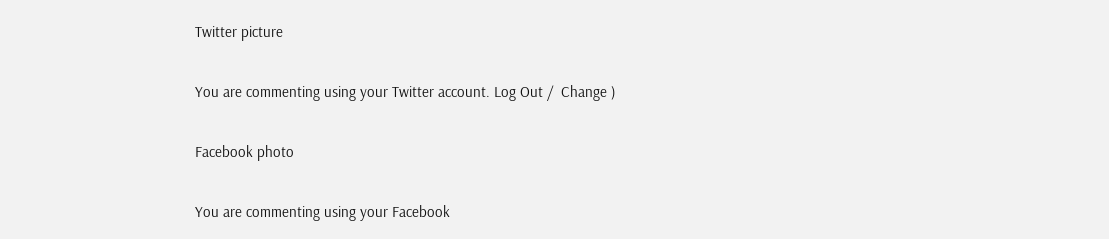Twitter picture

You are commenting using your Twitter account. Log Out /  Change )

Facebook photo

You are commenting using your Facebook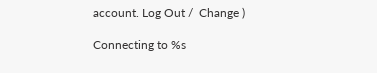account. Log Out /  Change )

Connecting to %s